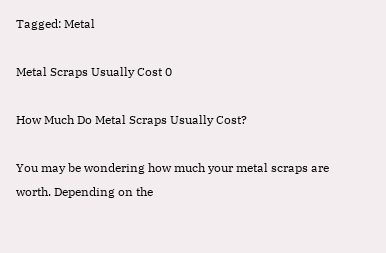Tagged: Metal

Metal Scraps Usually Cost 0

How Much Do Metal Scraps Usually Cost?

You may be wondering how much your metal scraps are worth. Depending on the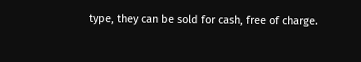type, they can be sold for cash, free of charge.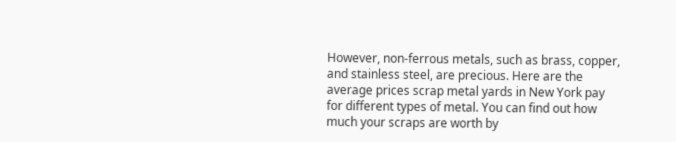However, non-ferrous metals, such as brass, copper, and stainless steel, are precious. Here are the average prices scrap metal yards in New York pay for different types of metal. You can find out how much your scraps are worth by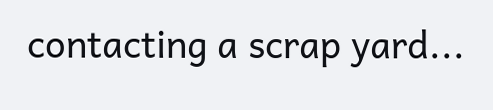contacting a scrap yard...